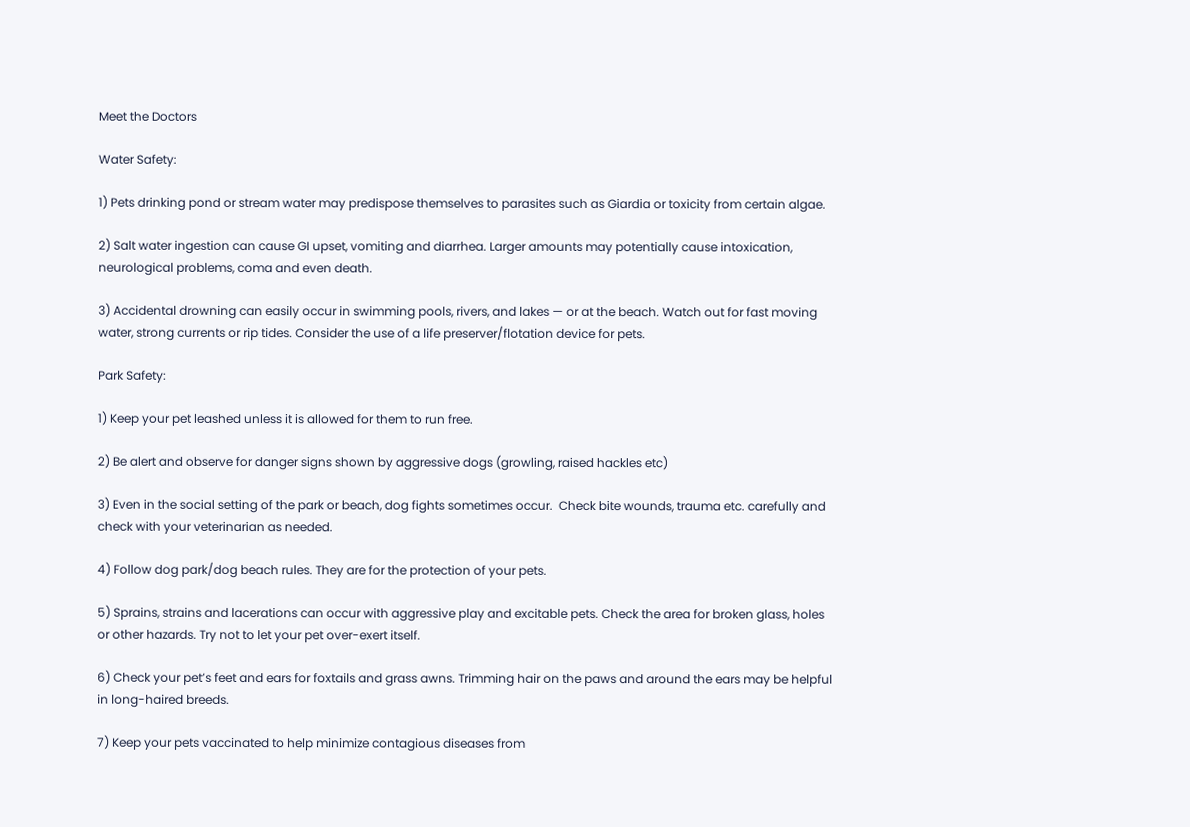Meet the Doctors

Water Safety:

1) Pets drinking pond or stream water may predispose themselves to parasites such as Giardia or toxicity from certain algae.

2) Salt water ingestion can cause GI upset, vomiting and diarrhea. Larger amounts may potentially cause intoxication, neurological problems, coma and even death.

3) Accidental drowning can easily occur in swimming pools, rivers, and lakes — or at the beach. Watch out for fast moving water, strong currents or rip tides. Consider the use of a life preserver/flotation device for pets.

Park Safety:

1) Keep your pet leashed unless it is allowed for them to run free.

2) Be alert and observe for danger signs shown by aggressive dogs (growling, raised hackles etc)

3) Even in the social setting of the park or beach, dog fights sometimes occur.  Check bite wounds, trauma etc. carefully and check with your veterinarian as needed.

4) Follow dog park/dog beach rules. They are for the protection of your pets.

5) Sprains, strains and lacerations can occur with aggressive play and excitable pets. Check the area for broken glass, holes or other hazards. Try not to let your pet over-exert itself.

6) Check your pet’s feet and ears for foxtails and grass awns. Trimming hair on the paws and around the ears may be helpful in long-haired breeds.

7) Keep your pets vaccinated to help minimize contagious diseases from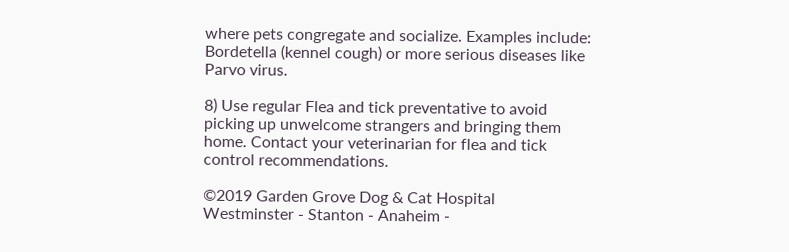where pets congregate and socialize. Examples include: Bordetella (kennel cough) or more serious diseases like Parvo virus.

8) Use regular Flea and tick preventative to avoid picking up unwelcome strangers and bringing them home. Contact your veterinarian for flea and tick control recommendations.

©2019 Garden Grove Dog & Cat Hospital    Westminster - Stanton - Anaheim -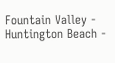Fountain Valley - Huntington Beach -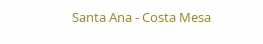Santa Ana - Costa Mesa